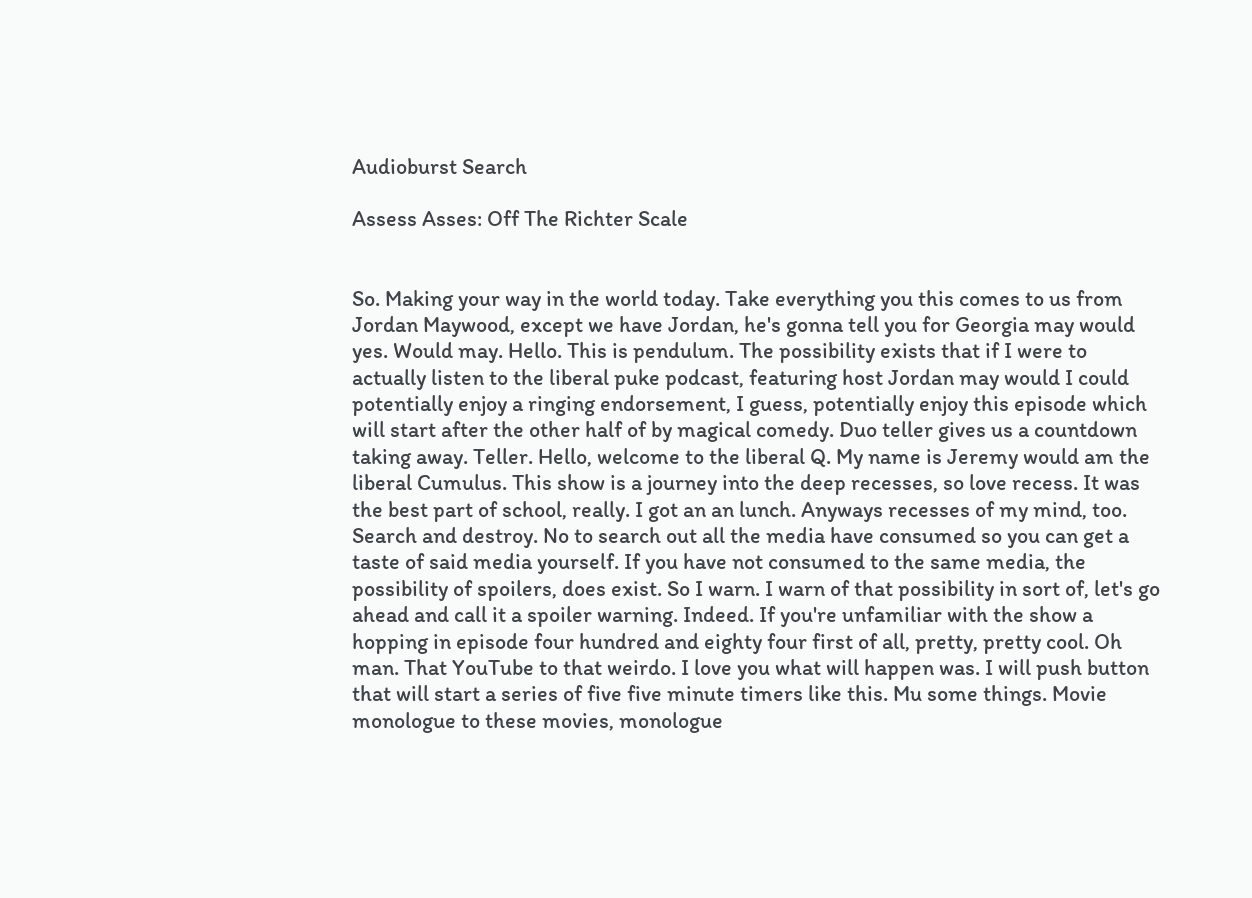Audioburst Search

Assess Asses: Off The Richter Scale


So. Making your way in the world today. Take everything you this comes to us from Jordan Maywood, except we have Jordan, he's gonna tell you for Georgia may would yes. Would may. Hello. This is pendulum. The possibility exists that if I were to actually listen to the liberal puke podcast, featuring host Jordan may would I could potentially enjoy a ringing endorsement, I guess, potentially enjoy this episode which will start after the other half of by magical comedy. Duo teller gives us a countdown taking away. Teller. Hello, welcome to the liberal Q. My name is Jeremy would am the liberal Cumulus. This show is a journey into the deep recesses, so love recess. It was the best part of school, really. I got an an lunch. Anyways recesses of my mind, too. Search and destroy. No to search out all the media have consumed so you can get a taste of said media yourself. If you have not consumed to the same media, the possibility of spoilers, does exist. So I warn. I warn of that possibility in sort of, let's go ahead and call it a spoiler warning. Indeed. If you're unfamiliar with the show a hopping in episode four hundred and eighty four first of all, pretty, pretty cool. Oh man. That YouTube to that weirdo. I love you what will happen was. I will push button that will start a series of five five minute timers like this. Mu some things. Movie monologue to these movies, monologue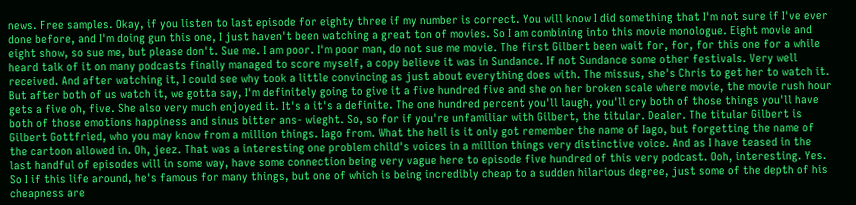news. Free samples. Okay, if you listen to last episode for eighty three if my number is correct. You will know I did something that I'm not sure if I've ever done before, and I'm doing gun this one, I just haven't been watching a great ton of movies. So I am combining into this movie monologue. Eight movie and eight show, so sue me, but please don't. Sue me. I am poor. I'm poor man, do not sue me movie. The first Gilbert been wait for, for, for this one for a while heard talk of it on many podcasts finally managed to score myself, a copy believe it was in Sundance. If not Sundance some other festivals. Very well received. And after watching it, I could see why took a little convincing as just about everything does with. The missus, she's Chris to get her to watch it. But after both of us watch it, we gotta say, I'm definitely going to give it a five hundred five and she on her broken scale where movie, the movie rush hour gets a five oh, five. She also very much enjoyed it. It's a it's a definite. The one hundred percent you'll laugh, you'll cry both of those things you'll have both of those emotions happiness and sinus bitter ans- wieght. So, so for if you're unfamiliar with Gilbert, the titular. Dealer. The titular Gilbert is Gilbert Gottfried, who you may know from a million things. Iago from. What the hell is it only got remember the name of Iago, but forgetting the name of the cartoon allowed in. Oh, jeez. That was a interesting one problem child's voices in a million things very distinctive voice. And as I have teased in the last handful of episodes will in some way, have some connection being very vague here to episode five hundred of this very podcast. Ooh, interesting. Yes. So I if this life around, he's famous for many things, but one of which is being incredibly cheap to a sudden hilarious degree, just some of the depth of his cheapness are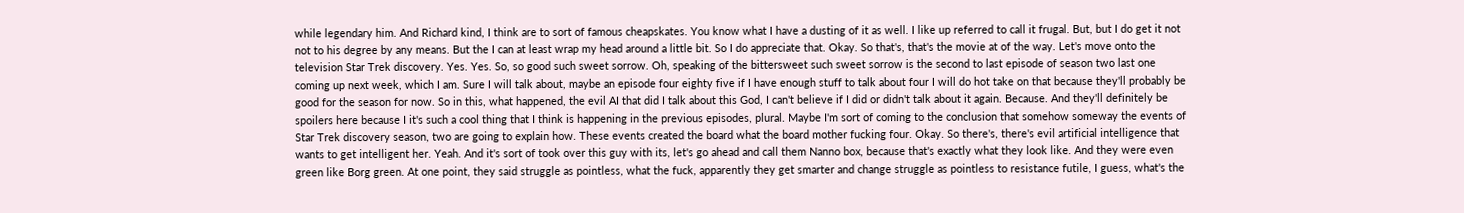while legendary him. And Richard kind, I think are to sort of famous cheapskates. You know what I have a dusting of it as well. I like up referred to call it frugal. But, but I do get it not not to his degree by any means. But the I can at least wrap my head around a little bit. So I do appreciate that. Okay. So that's, that's the movie at of the way. Let's move onto the television Star Trek discovery. Yes. Yes. So, so good such sweet sorrow. Oh, speaking of the bittersweet such sweet sorrow is the second to last episode of season two last one coming up next week, which I am. Sure I will talk about, maybe an episode four eighty five if I have enough stuff to talk about four I will do hot take on that because they'll probably be good for the season for now. So in this, what happened, the evil AI that did I talk about this God, I can't believe if I did or didn't talk about it again. Because. And they'll definitely be spoilers here because I it's such a cool thing that I think is happening in the previous episodes, plural. Maybe I'm sort of coming to the conclusion that somehow someway the events of Star Trek discovery season, two are going to explain how. These events created the board what the board mother fucking four. Okay. So there's, there's evil artificial intelligence that wants to get intelligent her. Yeah. And it's sort of took over this guy with its, let's go ahead and call them Nanno box, because that's exactly what they look like. And they were even green like Borg green. At one point, they said struggle as pointless, what the fuck, apparently they get smarter and change struggle as pointless to resistance futile, I guess, what's the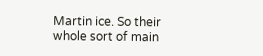Martin ice. So their whole sort of main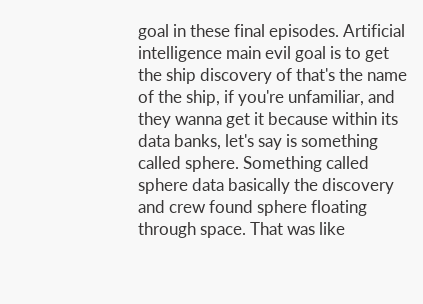goal in these final episodes. Artificial intelligence main evil goal is to get the ship discovery of that's the name of the ship, if you're unfamiliar, and they wanna get it because within its data banks, let's say is something called sphere. Something called sphere data basically the discovery and crew found sphere floating through space. That was like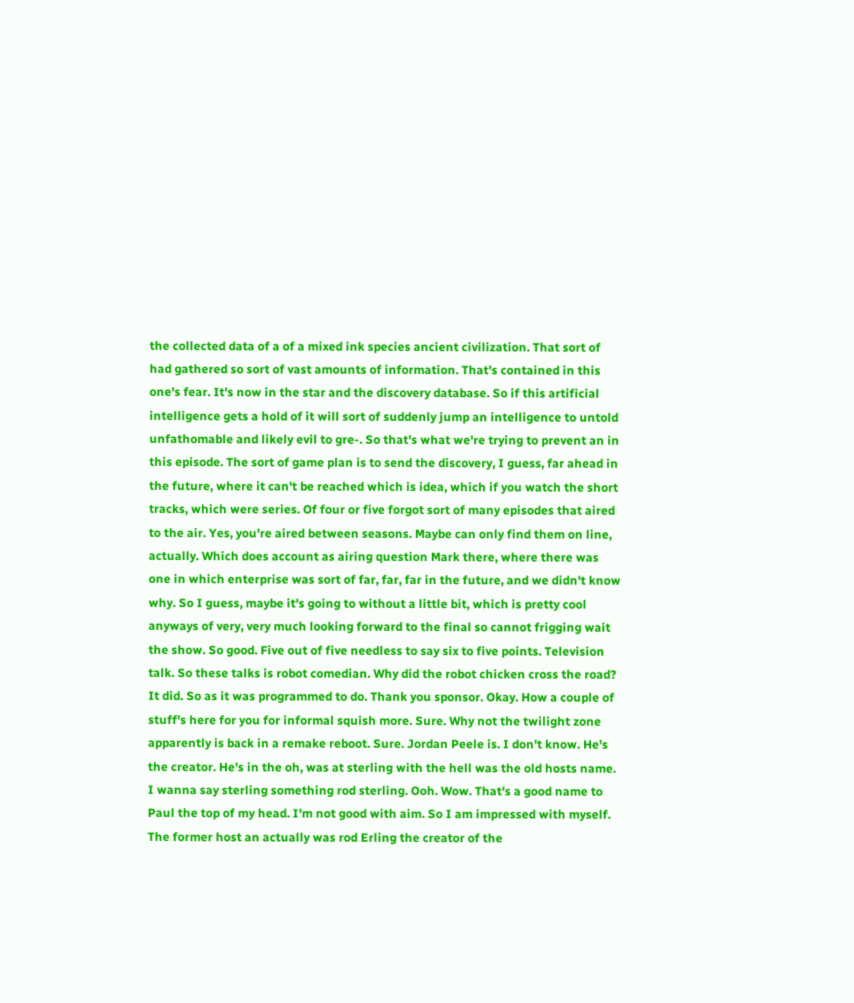the collected data of a of a mixed ink species ancient civilization. That sort of had gathered so sort of vast amounts of information. That's contained in this one's fear. It's now in the star and the discovery database. So if this artificial intelligence gets a hold of it will sort of suddenly jump an intelligence to untold unfathomable and likely evil to gre-. So that's what we're trying to prevent an in this episode. The sort of game plan is to send the discovery, I guess, far ahead in the future, where it can't be reached which is idea, which if you watch the short tracks, which were series. Of four or five forgot sort of many episodes that aired to the air. Yes, you're aired between seasons. Maybe can only find them on line, actually. Which does account as airing question Mark there, where there was one in which enterprise was sort of far, far, far in the future, and we didn't know why. So I guess, maybe it's going to without a little bit, which is pretty cool anyways of very, very much looking forward to the final so cannot frigging wait the show. So good. Five out of five needless to say six to five points. Television talk. So these talks is robot comedian. Why did the robot chicken cross the road? It did. So as it was programmed to do. Thank you sponsor. Okay. How a couple of stuff's here for you for informal squish more. Sure. Why not the twilight zone apparently is back in a remake reboot. Sure. Jordan Peele is. I don't know. He's the creator. He's in the oh, was at sterling with the hell was the old hosts name. I wanna say sterling something rod sterling. Ooh. Wow. That's a good name to Paul the top of my head. I'm not good with aim. So I am impressed with myself. The former host an actually was rod Erling the creator of the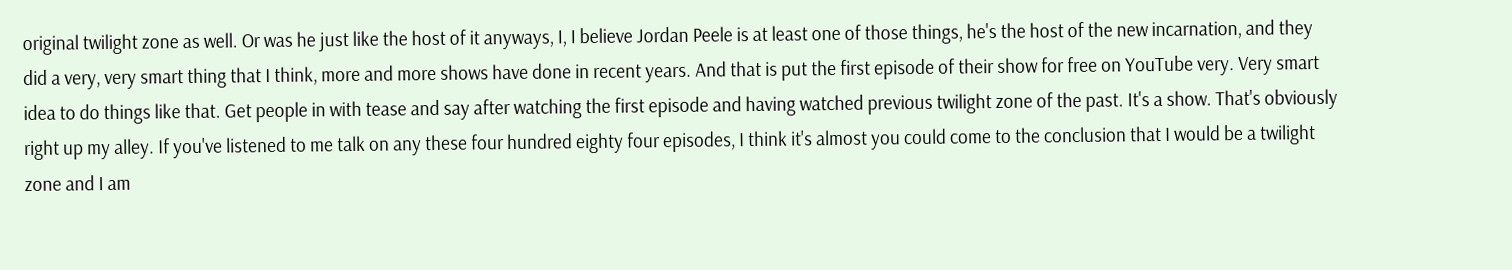original twilight zone as well. Or was he just like the host of it anyways, I, I believe Jordan Peele is at least one of those things, he's the host of the new incarnation, and they did a very, very smart thing that I think, more and more shows have done in recent years. And that is put the first episode of their show for free on YouTube very. Very smart idea to do things like that. Get people in with tease and say after watching the first episode and having watched previous twilight zone of the past. It's a show. That's obviously right up my alley. If you've listened to me talk on any these four hundred eighty four episodes, I think it's almost you could come to the conclusion that I would be a twilight zone and I am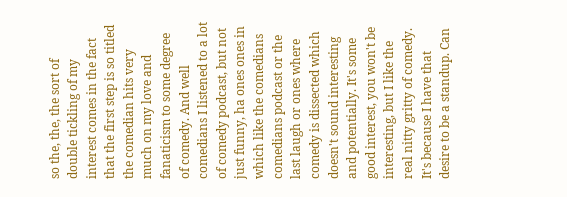so the, the, the sort of double tickling of my interest comes in the fact that the first step is so titled the comedian hits very much on my love and fanaticism to some degree of comedy. And well comedians I listened to a lot of comedy podcast, but not just funny, ha ones ones in which like the comedians comedians podcast or the last laugh or ones where comedy is dissected which doesn't sound interesting and potentially. It's some good interest, you won't be interesting, but I like the real nitty gritty of comedy. It's because I have that desire to be a standup. Can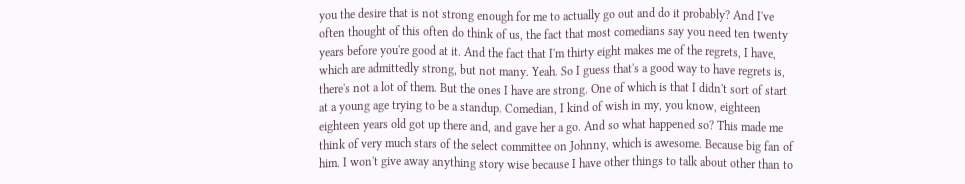you the desire that is not strong enough for me to actually go out and do it probably? And I've often thought of this often do think of us, the fact that most comedians say you need ten twenty years before you're good at it. And the fact that I'm thirty eight makes me of the regrets, I have, which are admittedly strong, but not many. Yeah. So I guess that's a good way to have regrets is, there's not a lot of them. But the ones I have are strong. One of which is that I didn't sort of start at a young age trying to be a standup. Comedian, I kind of wish in my, you know, eighteen eighteen years old got up there and, and gave her a go. And so what happened so? This made me think of very much stars of the select committee on Johnny, which is awesome. Because big fan of him. I won't give away anything story wise because I have other things to talk about other than to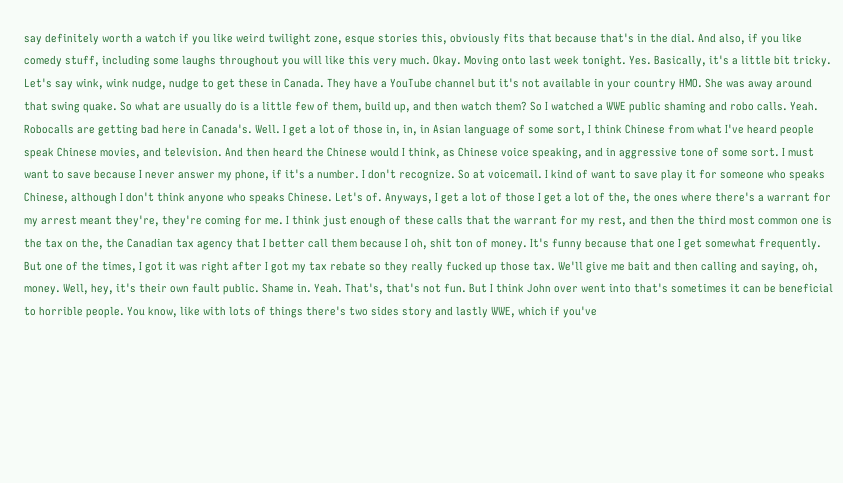say definitely worth a watch if you like weird twilight zone, esque stories this, obviously fits that because that's in the dial. And also, if you like comedy stuff, including some laughs throughout you will like this very much. Okay. Moving onto last week tonight. Yes. Basically, it's a little bit tricky. Let's say wink, wink nudge, nudge to get these in Canada. They have a YouTube channel but it's not available in your country HMO. She was away around that swing quake. So what are usually do is a little few of them, build up, and then watch them? So I watched a WWE public shaming and robo calls. Yeah. Robocalls are getting bad here in Canada's. Well. I get a lot of those in, in, in Asian language of some sort, I think Chinese from what I've heard people speak Chinese movies, and television. And then heard the Chinese would I think, as Chinese voice speaking, and in aggressive tone of some sort. I must want to save because I never answer my phone, if it's a number. I don't recognize. So at voicemail. I kind of want to save play it for someone who speaks Chinese, although I don't think anyone who speaks Chinese. Let's of. Anyways, I get a lot of those I get a lot of the, the ones where there's a warrant for my arrest meant they're, they're coming for me. I think just enough of these calls that the warrant for my rest, and then the third most common one is the tax on the, the Canadian tax agency that I better call them because I oh, shit ton of money. It's funny because that one I get somewhat frequently. But one of the times, I got it was right after I got my tax rebate so they really fucked up those tax. We'll give me bait and then calling and saying, oh, money. Well, hey, it's their own fault public. Shame in. Yeah. That's, that's not fun. But I think John over went into that's sometimes it can be beneficial to horrible people. You know, like with lots of things there's two sides story and lastly WWE, which if you've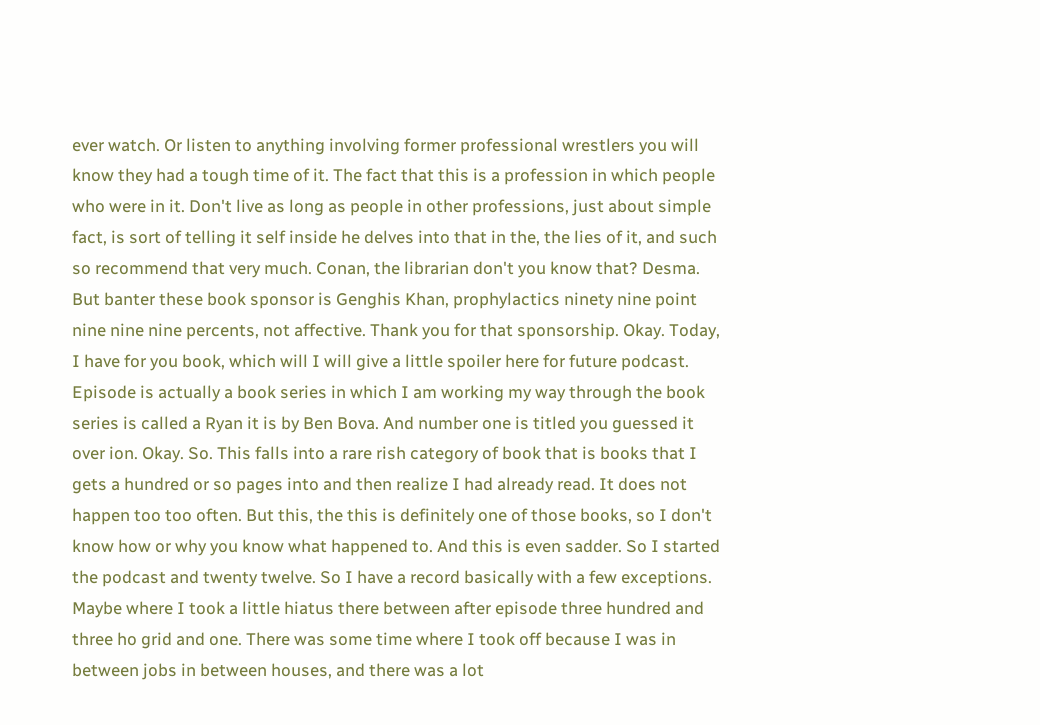ever watch. Or listen to anything involving former professional wrestlers you will know they had a tough time of it. The fact that this is a profession in which people who were in it. Don't live as long as people in other professions, just about simple fact, is sort of telling it self inside he delves into that in the, the lies of it, and such so recommend that very much. Conan, the librarian don't you know that? Desma. But banter these book sponsor is Genghis Khan, prophylactics ninety nine point nine nine nine percents, not affective. Thank you for that sponsorship. Okay. Today, I have for you book, which will I will give a little spoiler here for future podcast. Episode is actually a book series in which I am working my way through the book series is called a Ryan it is by Ben Bova. And number one is titled you guessed it over ion. Okay. So. This falls into a rare rish category of book that is books that I gets a hundred or so pages into and then realize I had already read. It does not happen too too often. But this, the this is definitely one of those books, so I don't know how or why you know what happened to. And this is even sadder. So I started the podcast and twenty twelve. So I have a record basically with a few exceptions. Maybe where I took a little hiatus there between after episode three hundred and three ho grid and one. There was some time where I took off because I was in between jobs in between houses, and there was a lot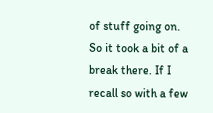of stuff going on. So it took a bit of a break there. If I recall so with a few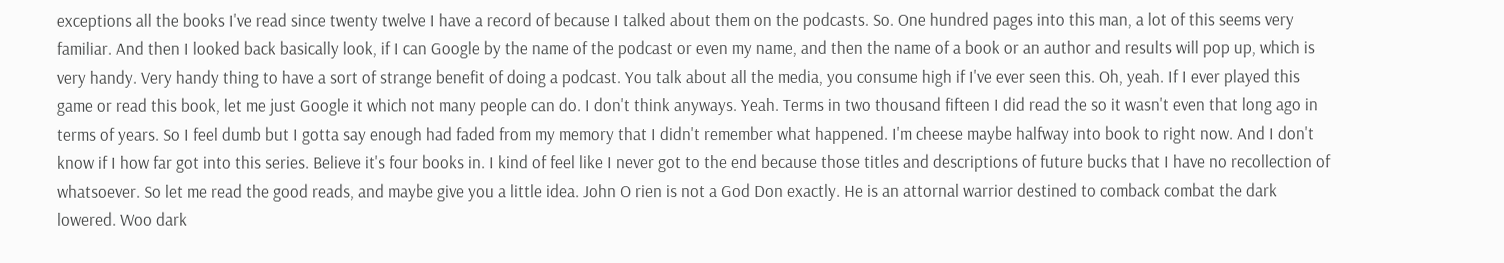exceptions all the books I've read since twenty twelve I have a record of because I talked about them on the podcasts. So. One hundred pages into this man, a lot of this seems very familiar. And then I looked back basically look, if I can Google by the name of the podcast or even my name, and then the name of a book or an author and results will pop up, which is very handy. Very handy thing to have a sort of strange benefit of doing a podcast. You talk about all the media, you consume high if I've ever seen this. Oh, yeah. If I ever played this game or read this book, let me just Google it which not many people can do. I don't think anyways. Yeah. Terms in two thousand fifteen I did read the so it wasn't even that long ago in terms of years. So I feel dumb but I gotta say enough had faded from my memory that I didn't remember what happened. I'm cheese maybe halfway into book to right now. And I don't know if I how far got into this series. Believe it's four books in. I kind of feel like I never got to the end because those titles and descriptions of future bucks that I have no recollection of whatsoever. So let me read the good reads, and maybe give you a little idea. John O rien is not a God Don exactly. He is an attornal warrior destined to comback combat the dark lowered. Woo dark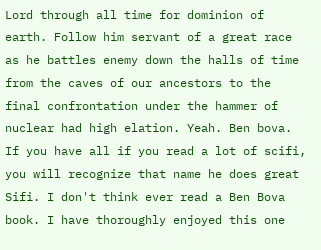Lord through all time for dominion of earth. Follow him servant of a great race as he battles enemy down the halls of time from the caves of our ancestors to the final confrontation under the hammer of nuclear had high elation. Yeah. Ben bova. If you have all if you read a lot of scifi, you will recognize that name he does great Sifi. I don't think ever read a Ben Bova book. I have thoroughly enjoyed this one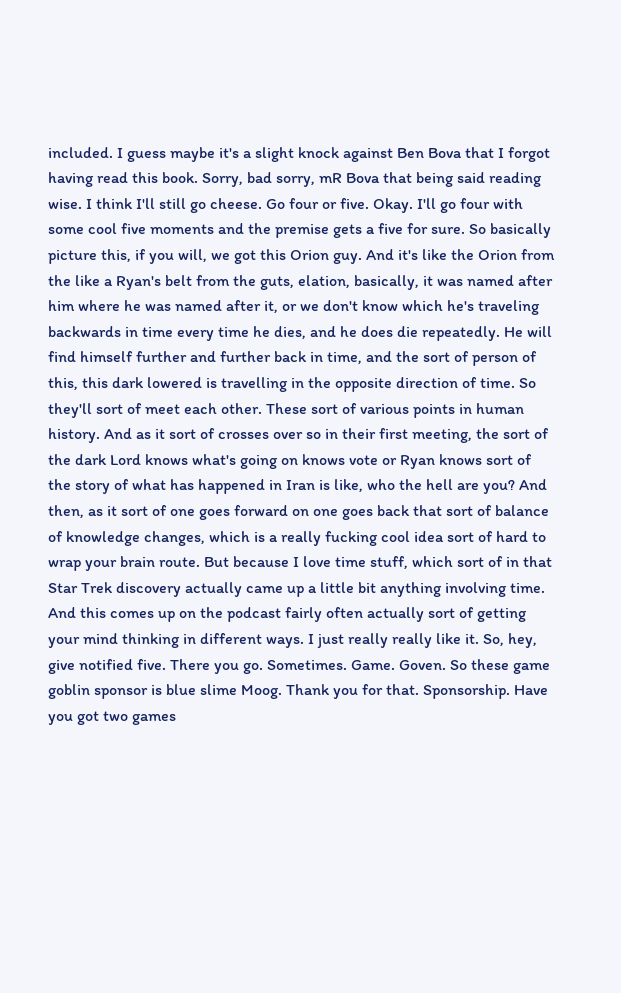included. I guess maybe it's a slight knock against Ben Bova that I forgot having read this book. Sorry, bad sorry, mR Bova that being said reading wise. I think I'll still go cheese. Go four or five. Okay. I'll go four with some cool five moments and the premise gets a five for sure. So basically picture this, if you will, we got this Orion guy. And it's like the Orion from the like a Ryan's belt from the guts, elation, basically, it was named after him where he was named after it, or we don't know which he's traveling backwards in time every time he dies, and he does die repeatedly. He will find himself further and further back in time, and the sort of person of this, this dark lowered is travelling in the opposite direction of time. So they'll sort of meet each other. These sort of various points in human history. And as it sort of crosses over so in their first meeting, the sort of the dark Lord knows what's going on knows vote or Ryan knows sort of the story of what has happened in Iran is like, who the hell are you? And then, as it sort of one goes forward on one goes back that sort of balance of knowledge changes, which is a really fucking cool idea sort of hard to wrap your brain route. But because I love time stuff, which sort of in that Star Trek discovery actually came up a little bit anything involving time. And this comes up on the podcast fairly often actually sort of getting your mind thinking in different ways. I just really really like it. So, hey, give notified five. There you go. Sometimes. Game. Goven. So these game goblin sponsor is blue slime Moog. Thank you for that. Sponsorship. Have you got two games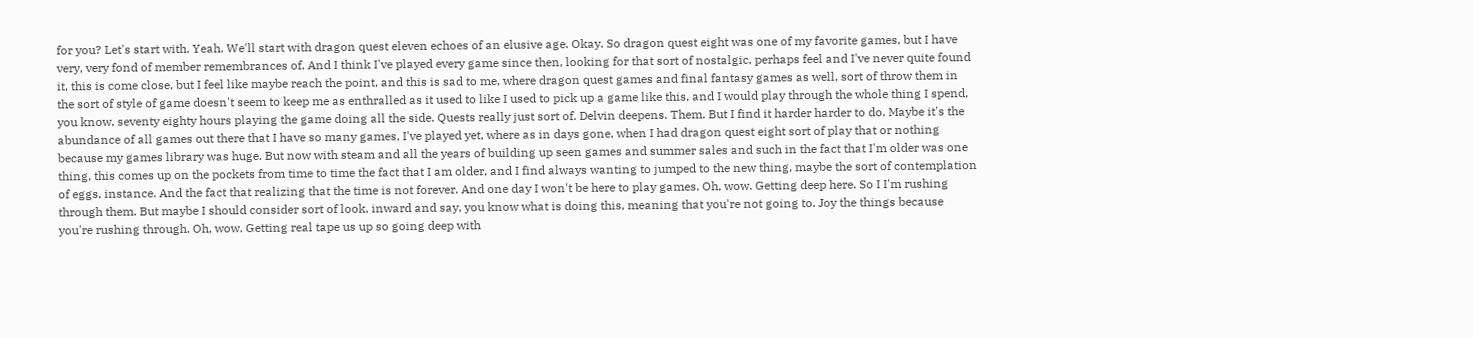for you? Let's start with. Yeah. We'll start with dragon quest eleven echoes of an elusive age. Okay. So dragon quest eight was one of my favorite games, but I have very, very fond of member remembrances of. And I think I've played every game since then, looking for that sort of nostalgic, perhaps feel and I've never quite found it, this is come close, but I feel like maybe reach the point, and this is sad to me, where dragon quest games and final fantasy games as well, sort of throw them in the sort of style of game doesn't seem to keep me as enthralled as it used to like I used to pick up a game like this, and I would play through the whole thing I spend, you know, seventy eighty hours playing the game doing all the side. Quests really just sort of. Delvin deepens. Them. But I find it harder harder to do. Maybe it's the abundance of all games out there that I have so many games, I've played yet, where as in days gone, when I had dragon quest eight sort of play that or nothing because my games library was huge. But now with steam and all the years of building up seen games and summer sales and such in the fact that I'm older was one thing, this comes up on the pockets from time to time the fact that I am older, and I find always wanting to jumped to the new thing, maybe the sort of contemplation of eggs, instance. And the fact that realizing that the time is not forever. And one day I won't be here to play games. Oh, wow. Getting deep here. So I I'm rushing through them. But maybe I should consider sort of look, inward and say, you know what is doing this, meaning that you're not going to. Joy the things because you're rushing through. Oh, wow. Getting real tape us up so going deep with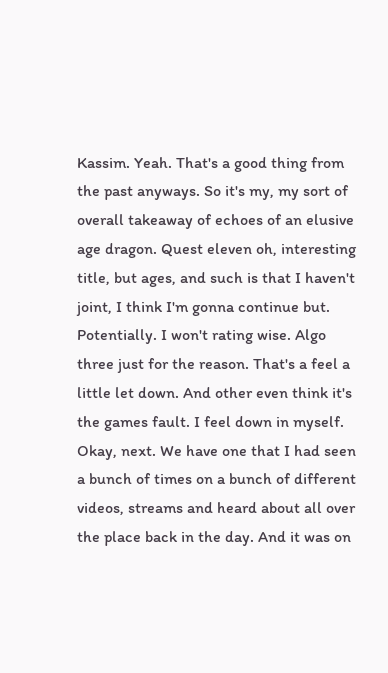Kassim. Yeah. That's a good thing from the past anyways. So it's my, my sort of overall takeaway of echoes of an elusive age dragon. Quest eleven oh, interesting title, but ages, and such is that I haven't joint, I think I'm gonna continue but. Potentially. I won't rating wise. Algo three just for the reason. That's a feel a little let down. And other even think it's the games fault. I feel down in myself. Okay, next. We have one that I had seen a bunch of times on a bunch of different videos, streams and heard about all over the place back in the day. And it was on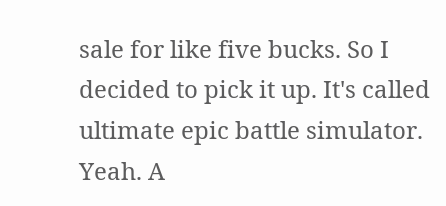sale for like five bucks. So I decided to pick it up. It's called ultimate epic battle simulator. Yeah. A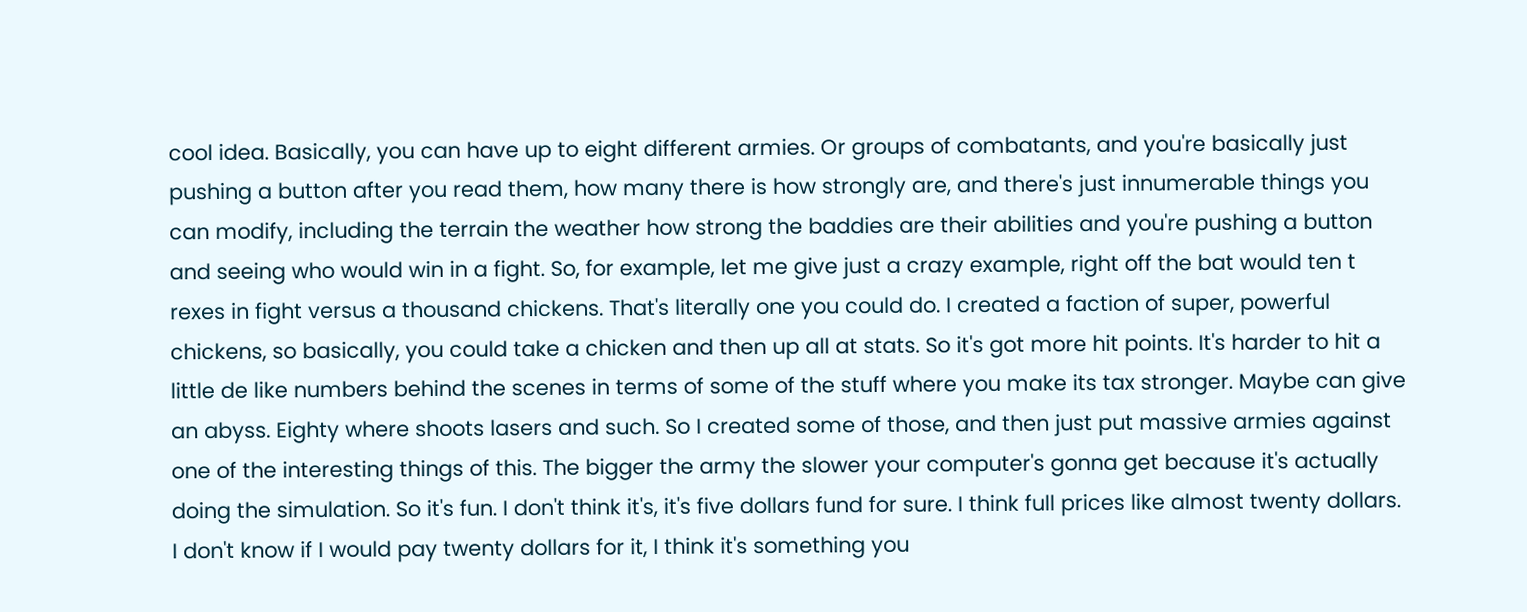cool idea. Basically, you can have up to eight different armies. Or groups of combatants, and you're basically just pushing a button after you read them, how many there is how strongly are, and there's just innumerable things you can modify, including the terrain the weather how strong the baddies are their abilities and you're pushing a button and seeing who would win in a fight. So, for example, let me give just a crazy example, right off the bat would ten t rexes in fight versus a thousand chickens. That's literally one you could do. I created a faction of super, powerful chickens, so basically, you could take a chicken and then up all at stats. So it's got more hit points. It's harder to hit a little de like numbers behind the scenes in terms of some of the stuff where you make its tax stronger. Maybe can give an abyss. Eighty where shoots lasers and such. So I created some of those, and then just put massive armies against one of the interesting things of this. The bigger the army the slower your computer's gonna get because it's actually doing the simulation. So it's fun. I don't think it's, it's five dollars fund for sure. I think full prices like almost twenty dollars. I don't know if I would pay twenty dollars for it, I think it's something you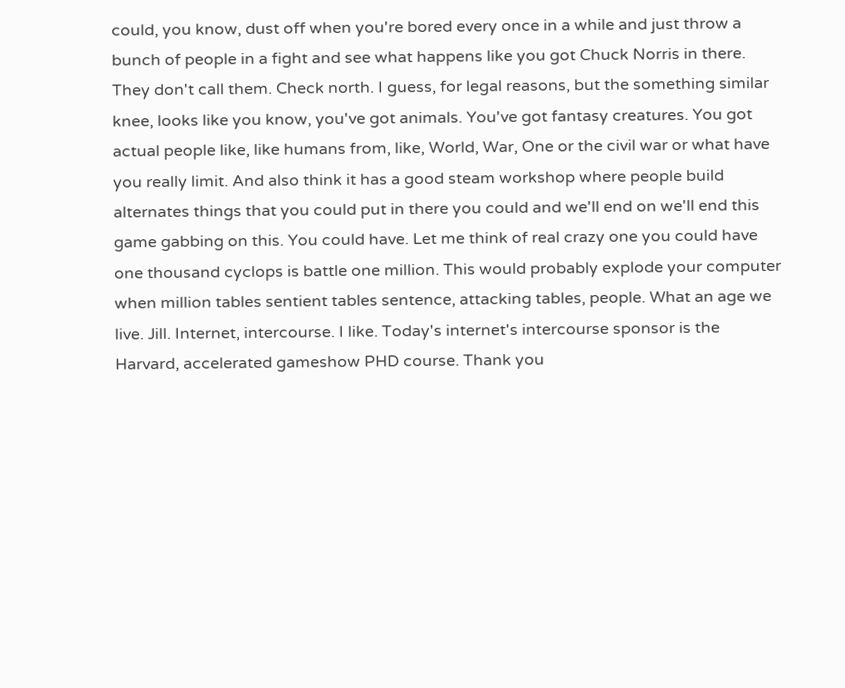could, you know, dust off when you're bored every once in a while and just throw a bunch of people in a fight and see what happens like you got Chuck Norris in there. They don't call them. Check north. I guess, for legal reasons, but the something similar knee, looks like you know, you've got animals. You've got fantasy creatures. You got actual people like, like humans from, like, World, War, One or the civil war or what have you really limit. And also think it has a good steam workshop where people build alternates things that you could put in there you could and we'll end on we'll end this game gabbing on this. You could have. Let me think of real crazy one you could have one thousand cyclops is battle one million. This would probably explode your computer when million tables sentient tables sentence, attacking tables, people. What an age we live. Jill. Internet, intercourse. I like. Today's internet's intercourse sponsor is the Harvard, accelerated gameshow PHD course. Thank you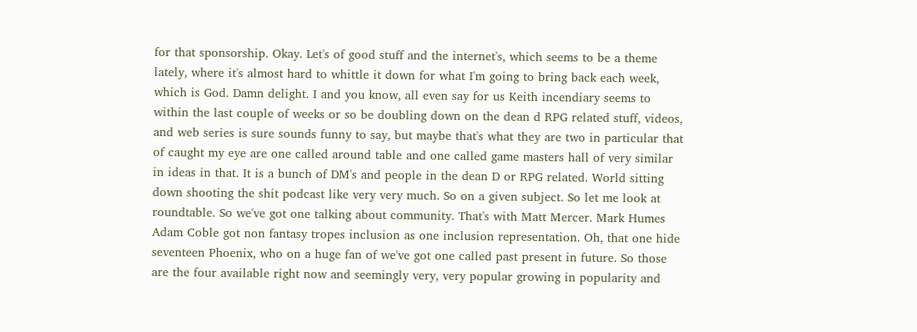for that sponsorship. Okay. Let's of good stuff and the internet's, which seems to be a theme lately, where it's almost hard to whittle it down for what I'm going to bring back each week, which is God. Damn delight. I and you know, all even say for us Keith incendiary seems to within the last couple of weeks or so be doubling down on the dean d RPG related stuff, videos, and web series is sure sounds funny to say, but maybe that's what they are two in particular that of caught my eye are one called around table and one called game masters hall of very similar in ideas in that. It is a bunch of DM's and people in the dean D or RPG related. World sitting down shooting the shit podcast like very very much. So on a given subject. So let me look at roundtable. So we've got one talking about community. That's with Matt Mercer. Mark Humes Adam Coble got non fantasy tropes inclusion as one inclusion representation. Oh, that one hide seventeen Phoenix, who on a huge fan of we've got one called past present in future. So those are the four available right now and seemingly very, very popular growing in popularity and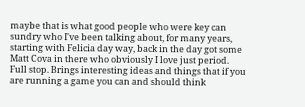maybe that is what good people who were key can sundry who I've been talking about, for many years, starting with Felicia day way, back in the day got some Matt Cova in there who obviously I love just period. Full stop. Brings interesting ideas and things that if you are running a game you can and should think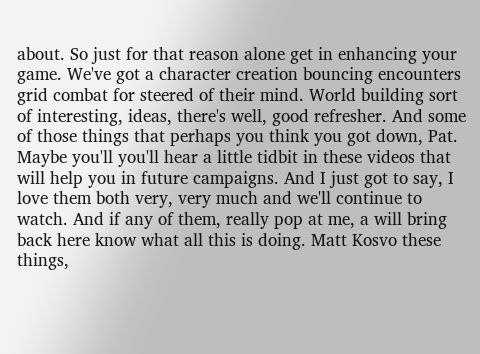about. So just for that reason alone get in enhancing your game. We've got a character creation bouncing encounters grid combat for steered of their mind. World building sort of interesting, ideas, there's well, good refresher. And some of those things that perhaps you think you got down, Pat. Maybe you'll you'll hear a little tidbit in these videos that will help you in future campaigns. And I just got to say, I love them both very, very much and we'll continue to watch. And if any of them, really pop at me, a will bring back here know what all this is doing. Matt Kosvo these things,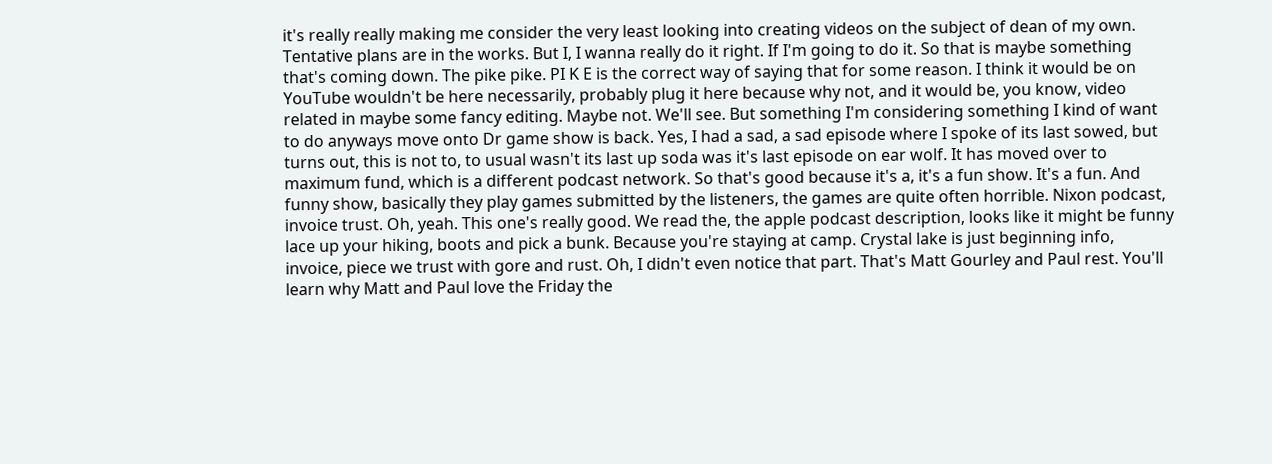it's really really making me consider the very least looking into creating videos on the subject of dean of my own. Tentative plans are in the works. But I, I wanna really do it right. If I'm going to do it. So that is maybe something that's coming down. The pike pike. PI K E is the correct way of saying that for some reason. I think it would be on YouTube wouldn't be here necessarily, probably plug it here because why not, and it would be, you know, video related in maybe some fancy editing. Maybe not. We'll see. But something I'm considering something I kind of want to do anyways move onto Dr game show is back. Yes, I had a sad, a sad episode where I spoke of its last sowed, but turns out, this is not to, to usual wasn't its last up soda was it's last episode on ear wolf. It has moved over to maximum fund, which is a different podcast network. So that's good because it's a, it's a fun show. It's a fun. And funny show, basically they play games submitted by the listeners, the games are quite often horrible. Nixon podcast, invoice trust. Oh, yeah. This one's really good. We read the, the apple podcast description, looks like it might be funny lace up your hiking, boots and pick a bunk. Because you're staying at camp. Crystal lake is just beginning info, invoice, piece we trust with gore and rust. Oh, I didn't even notice that part. That's Matt Gourley and Paul rest. You'll learn why Matt and Paul love the Friday the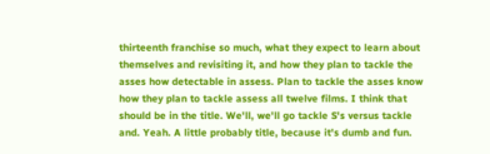thirteenth franchise so much, what they expect to learn about themselves and revisiting it, and how they plan to tackle the asses how detectable in assess. Plan to tackle the asses know how they plan to tackle assess all twelve films. I think that should be in the title. We'll, we'll go tackle S's versus tackle and. Yeah. A little probably title, because it's dumb and fun.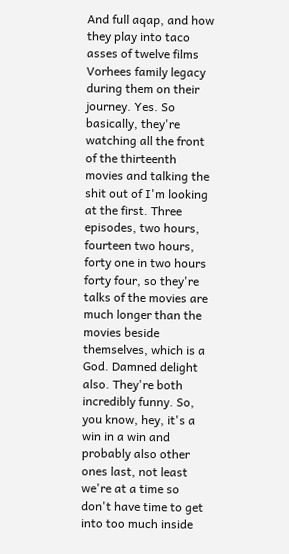And full aqap, and how they play into taco asses of twelve films Vorhees family legacy during them on their journey. Yes. So basically, they're watching all the front of the thirteenth movies and talking the shit out of I'm looking at the first. Three episodes, two hours, fourteen two hours, forty one in two hours forty four, so they're talks of the movies are much longer than the movies beside themselves, which is a God. Damned delight also. They're both incredibly funny. So, you know, hey, it's a win in a win and probably also other ones last, not least we're at a time so don't have time to get into too much inside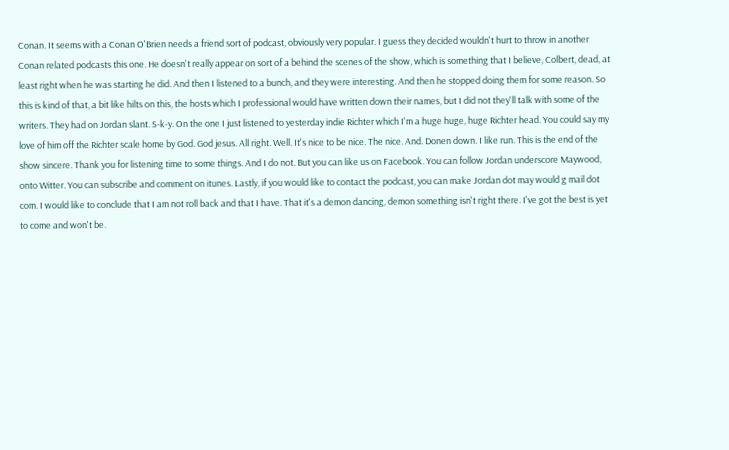Conan. It seems with a Conan O'Brien needs a friend sort of podcast, obviously very popular. I guess they decided wouldn't hurt to throw in another Conan related podcasts this one. He doesn't really appear on sort of a behind the scenes of the show, which is something that I believe, Colbert, dead, at least right when he was starting he did. And then I listened to a bunch, and they were interesting. And then he stopped doing them for some reason. So this is kind of that, a bit like hilts on this, the hosts which I professional would have written down their names, but I did not they'll talk with some of the writers. They had on Jordan slant. S-k-y. On the one I just listened to yesterday indie Richter which I'm a huge huge, huge Richter head. You could say my love of him off the Richter scale home by God. God jesus. All right. Well. It's nice to be nice. The nice. And. Donen down. I like run. This is the end of the show sincere. Thank you for listening time to some things. And I do not. But you can like us on Facebook. You can follow Jordan underscore Maywood, onto Witter. You can subscribe and comment on itunes. Lastly, if you would like to contact the podcast, you can make Jordan dot may would g mail dot com. I would like to conclude that I am not roll back and that I have. That it's a demon dancing, demon something isn't right there. I've got the best is yet to come and won't be.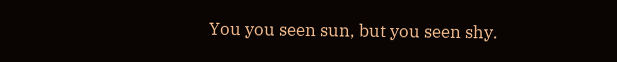You you seen sun, but you seen shy.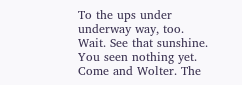To the ups under underway way, too. Wait. See that sunshine. You seen nothing yet. Come and Wolter. The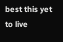best this yet to live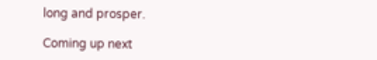long and prosper.

Coming up next